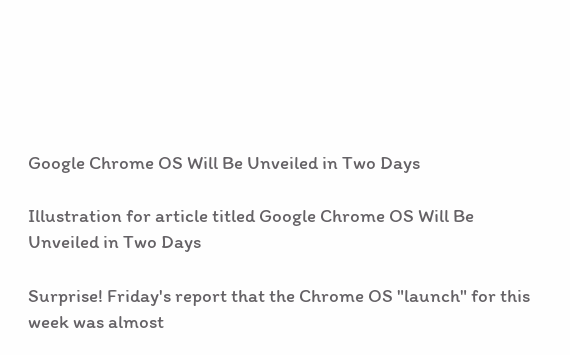Google Chrome OS Will Be Unveiled in Two Days

Illustration for article titled Google Chrome OS Will Be Unveiled in Two Days

Surprise! Friday's report that the Chrome OS "launch" for this week was almost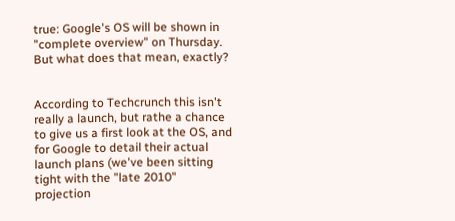true: Google's OS will be shown in "complete overview" on Thursday. But what does that mean, exactly?


According to Techcrunch this isn't really a launch, but rathe a chance to give us a first look at the OS, and for Google to detail their actual launch plans (we've been sitting tight with the "late 2010" projection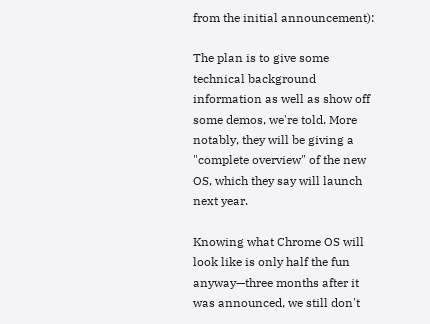from the initial announcement):

The plan is to give some technical background information as well as show off some demos, we're told. More notably, they will be giving a "complete overview" of the new OS, which they say will launch next year.

Knowing what Chrome OS will look like is only half the fun anyway—three months after it was announced, we still don't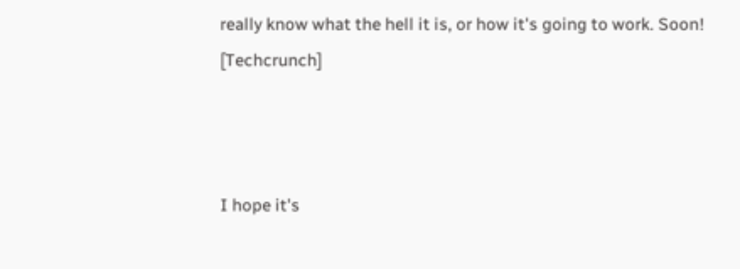really know what the hell it is, or how it's going to work. Soon! [Techcrunch]



I hope it's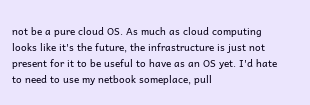not be a pure cloud OS. As much as cloud computing looks like it's the future, the infrastructure is just not present for it to be useful to have as an OS yet. I'd hate to need to use my netbook someplace, pull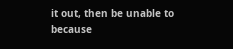it out, then be unable to because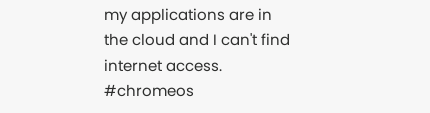my applications are in the cloud and I can't find internet access. #chromeos